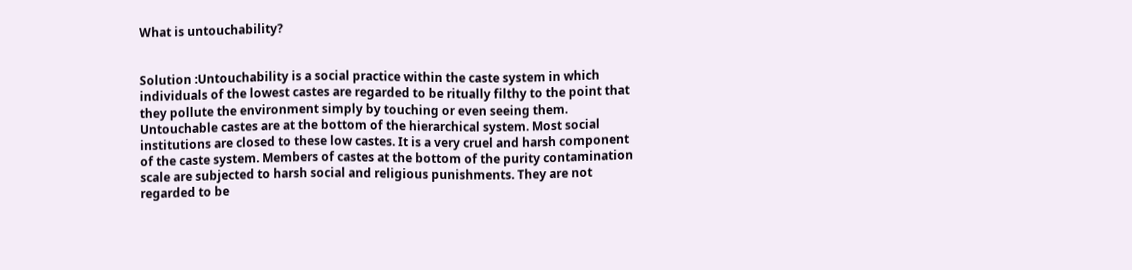What is untouchability?


Solution :Untouchability is a social practice within the caste system in which individuals of the lowest castes are regarded to be ritually filthy to the point that they pollute the environment simply by touching or even seeing them. Untouchable castes are at the bottom of the hierarchical system. Most social institutions are closed to these low castes. It is a very cruel and harsh component of the caste system. Members of castes at the bottom of the purity contamination scale are subjected to harsh social and religious punishments. They are not regarded to be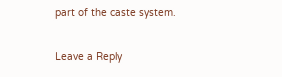part of the caste system.

Leave a Reply